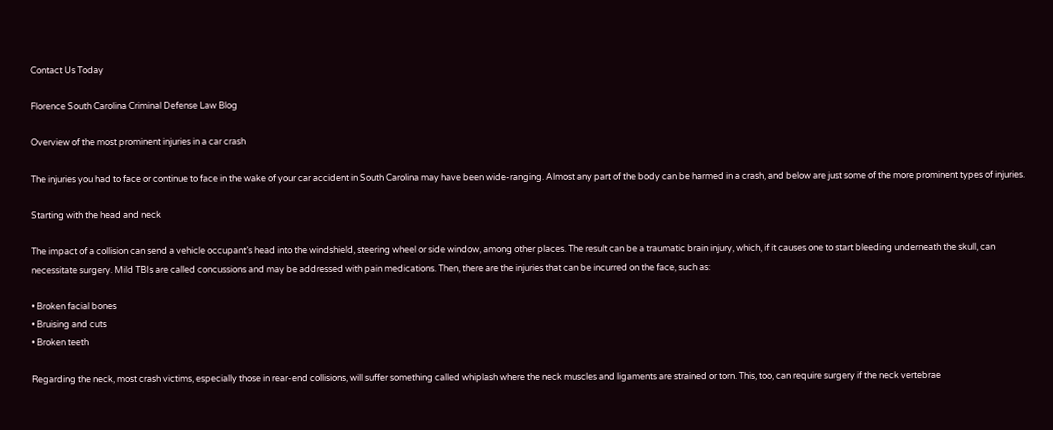Contact Us Today

Florence South Carolina Criminal Defense Law Blog

Overview of the most prominent injuries in a car crash

The injuries you had to face or continue to face in the wake of your car accident in South Carolina may have been wide-ranging. Almost any part of the body can be harmed in a crash, and below are just some of the more prominent types of injuries.

Starting with the head and neck

The impact of a collision can send a vehicle occupant’s head into the windshield, steering wheel or side window, among other places. The result can be a traumatic brain injury, which, if it causes one to start bleeding underneath the skull, can necessitate surgery. Mild TBIs are called concussions and may be addressed with pain medications. Then, there are the injuries that can be incurred on the face, such as:

• Broken facial bones
• Bruising and cuts
• Broken teeth

Regarding the neck, most crash victims, especially those in rear-end collisions, will suffer something called whiplash where the neck muscles and ligaments are strained or torn. This, too, can require surgery if the neck vertebrae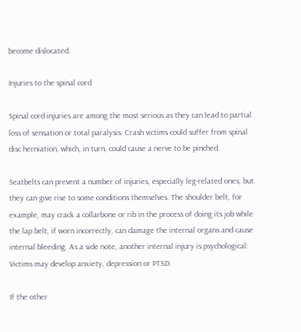become dislocated.

Injuries to the spinal cord

Spinal cord injuries are among the most serious as they can lead to partial loss of sensation or total paralysis. Crash victims could suffer from spinal disc herniation, which, in turn, could cause a nerve to be pinched.

Seatbelts can prevent a number of injuries, especially leg-related ones, but they can give rise to some conditions themselves. The shoulder belt, for example, may crack a collarbone or rib in the process of doing its job while the lap belt, if worn incorrectly, can damage the internal organs and cause internal bleeding. As a side note, another internal injury is psychological: Victims may develop anxiety, depression or PTSD.

If the other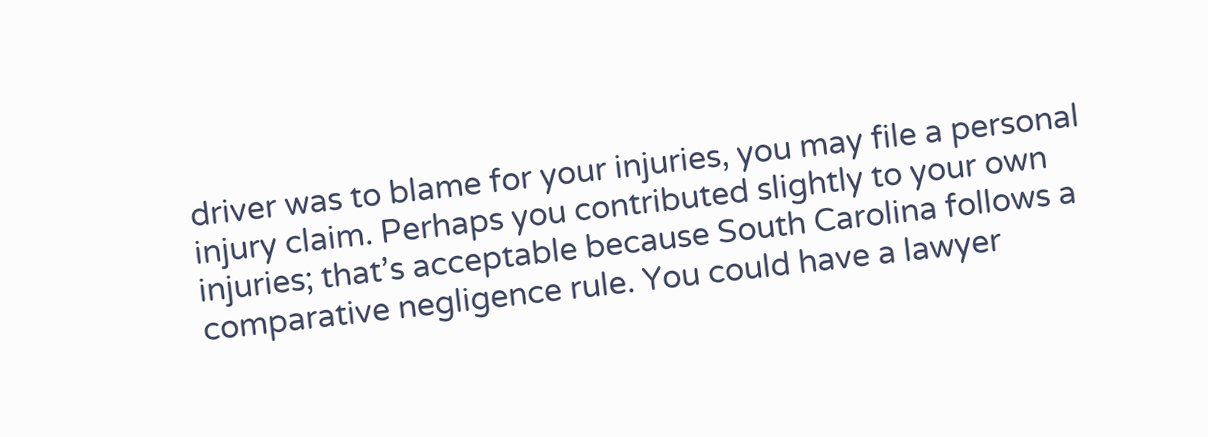driver was to blame for your injuries, you may file a personal injury claim. Perhaps you contributed slightly to your own injuries; that’s acceptable because South Carolina follows a comparative negligence rule. You could have a lawyer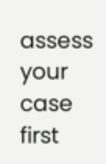assess your case first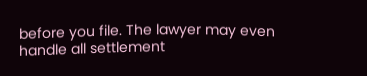before you file. The lawyer may even handle all settlement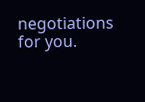negotiations for you.